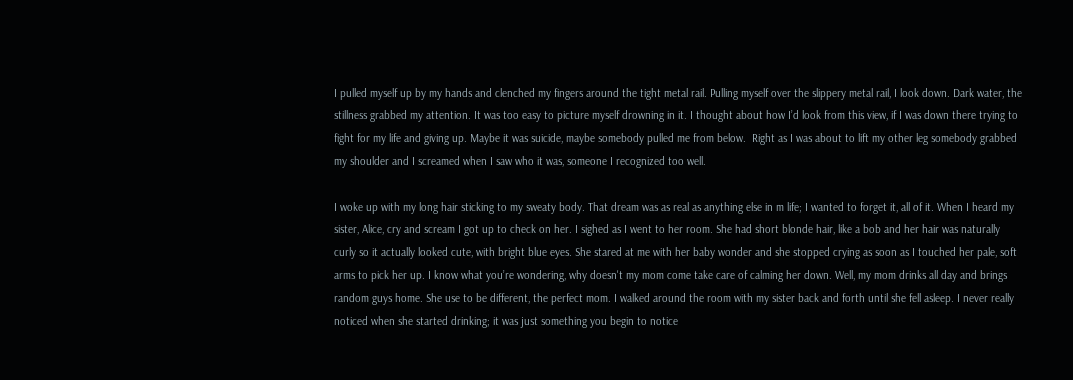I pulled myself up by my hands and clenched my fingers around the tight metal rail. Pulling myself over the slippery metal rail, I look down. Dark water, the stillness grabbed my attention. It was too easy to picture myself drowning in it. I thought about how I’d look from this view, if I was down there trying to fight for my life and giving up. Maybe it was suicide, maybe somebody pulled me from below.  Right as I was about to lift my other leg somebody grabbed my shoulder and I screamed when I saw who it was, someone I recognized too well.

I woke up with my long hair sticking to my sweaty body. That dream was as real as anything else in m life; I wanted to forget it, all of it. When I heard my sister, Alice, cry and scream I got up to check on her. I sighed as I went to her room. She had short blonde hair, like a bob and her hair was naturally curly so it actually looked cute, with bright blue eyes. She stared at me with her baby wonder and she stopped crying as soon as I touched her pale, soft arms to pick her up. I know what you’re wondering, why doesn't my mom come take care of calming her down. Well, my mom drinks all day and brings random guys home. She use to be different, the perfect mom. I walked around the room with my sister back and forth until she fell asleep. I never really noticed when she started drinking; it was just something you begin to notice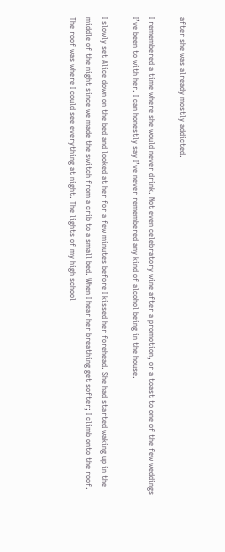after she was already mostly addicted.

I remembered a time where she would never drink. Not even celebratory wine after a promotion, or a toast to one of the few weddings I’ve been to with her. I can honestly say I’ve never remembered any kind of alcohol being in the house.

I slowly set Alice down on the bed and looked at her for a few minutes before I kissed her forehead. She had started waking up in the middle of the night since we made the switch from a crib to a small bed. When I hear her breathing get softer; I climb onto the roof. The roof was where I could see everything at night. The lights of my high school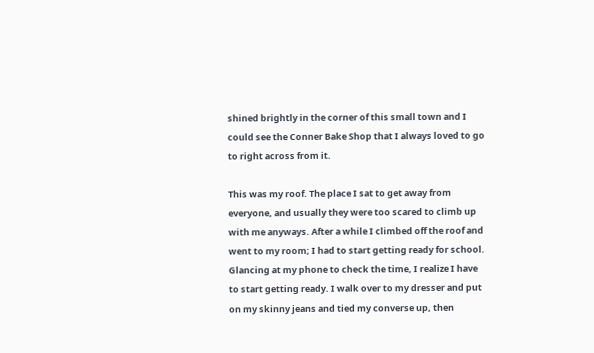shined brightly in the corner of this small town and I could see the Conner Bake Shop that I always loved to go to right across from it.

This was my roof. The place I sat to get away from everyone, and usually they were too scared to climb up with me anyways. After a while I climbed off the roof and went to my room; I had to start getting ready for school.  Glancing at my phone to check the time, I realize I have to start getting ready. I walk over to my dresser and put on my skinny jeans and tied my converse up, then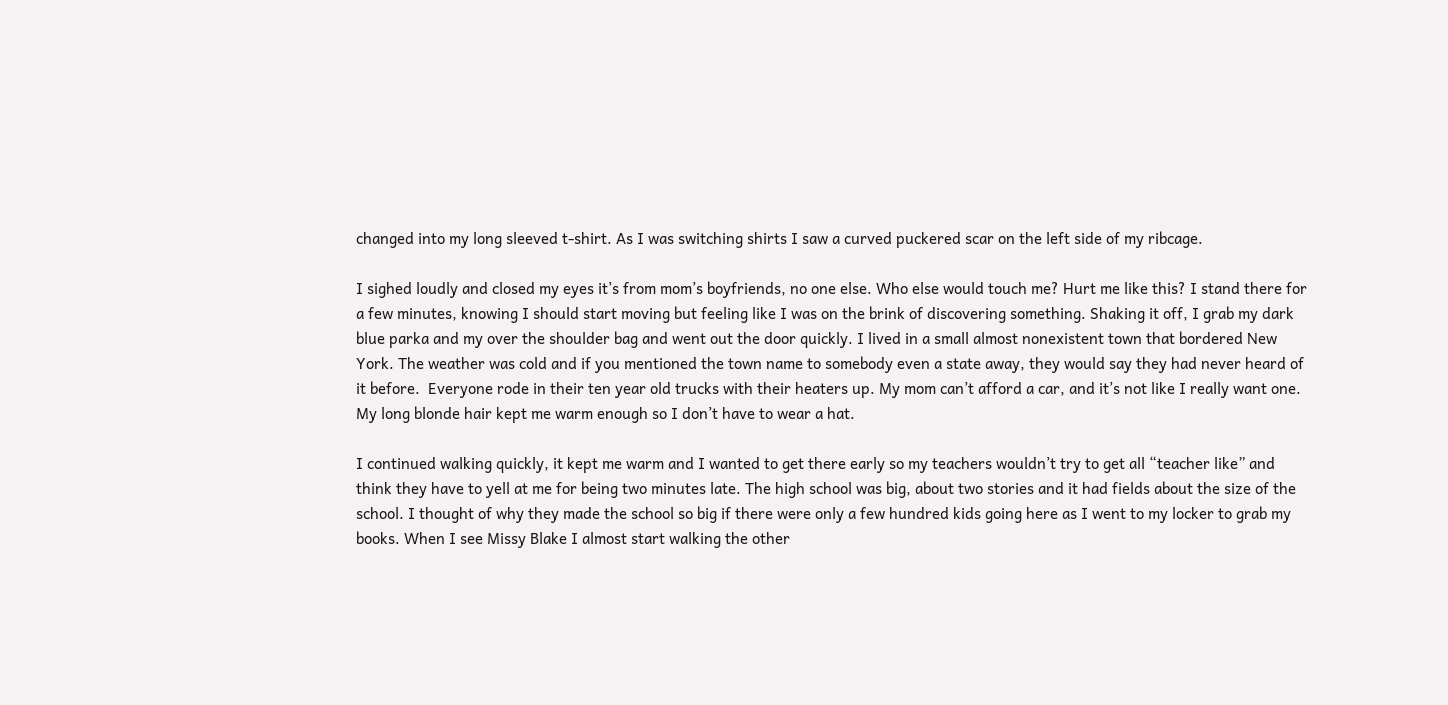changed into my long sleeved t-shirt. As I was switching shirts I saw a curved puckered scar on the left side of my ribcage.

I sighed loudly and closed my eyes it’s from mom’s boyfriends, no one else. Who else would touch me? Hurt me like this? I stand there for a few minutes, knowing I should start moving but feeling like I was on the brink of discovering something. Shaking it off, I grab my dark blue parka and my over the shoulder bag and went out the door quickly. I lived in a small almost nonexistent town that bordered New York. The weather was cold and if you mentioned the town name to somebody even a state away, they would say they had never heard of it before.  Everyone rode in their ten year old trucks with their heaters up. My mom can’t afford a car, and it’s not like I really want one. My long blonde hair kept me warm enough so I don’t have to wear a hat.

I continued walking quickly, it kept me warm and I wanted to get there early so my teachers wouldn’t try to get all “teacher like” and think they have to yell at me for being two minutes late. The high school was big, about two stories and it had fields about the size of the school. I thought of why they made the school so big if there were only a few hundred kids going here as I went to my locker to grab my books. When I see Missy Blake I almost start walking the other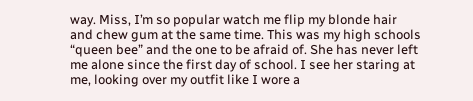way. Miss, I’m so popular watch me flip my blonde hair and chew gum at the same time. This was my high schools “queen bee” and the one to be afraid of. She has never left me alone since the first day of school. I see her staring at me, looking over my outfit like I wore a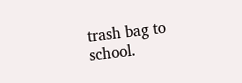trash bag to school.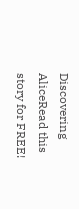Discovering AliceRead this story for FREE!